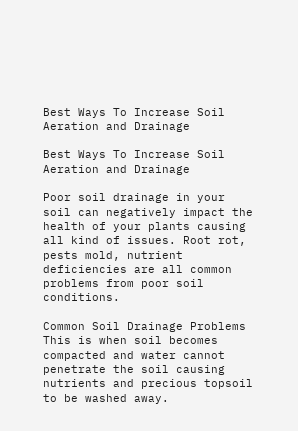Best Ways To Increase Soil Aeration and Drainage

Best Ways To Increase Soil Aeration and Drainage

Poor soil drainage in your soil can negatively impact the health of your plants causing all kind of issues. Root rot, pests mold, nutrient deficiencies are all common problems from poor soil conditions.

Common Soil Drainage Problems
This is when soil becomes compacted and water cannot penetrate the soil causing nutrients and precious topsoil to be washed away.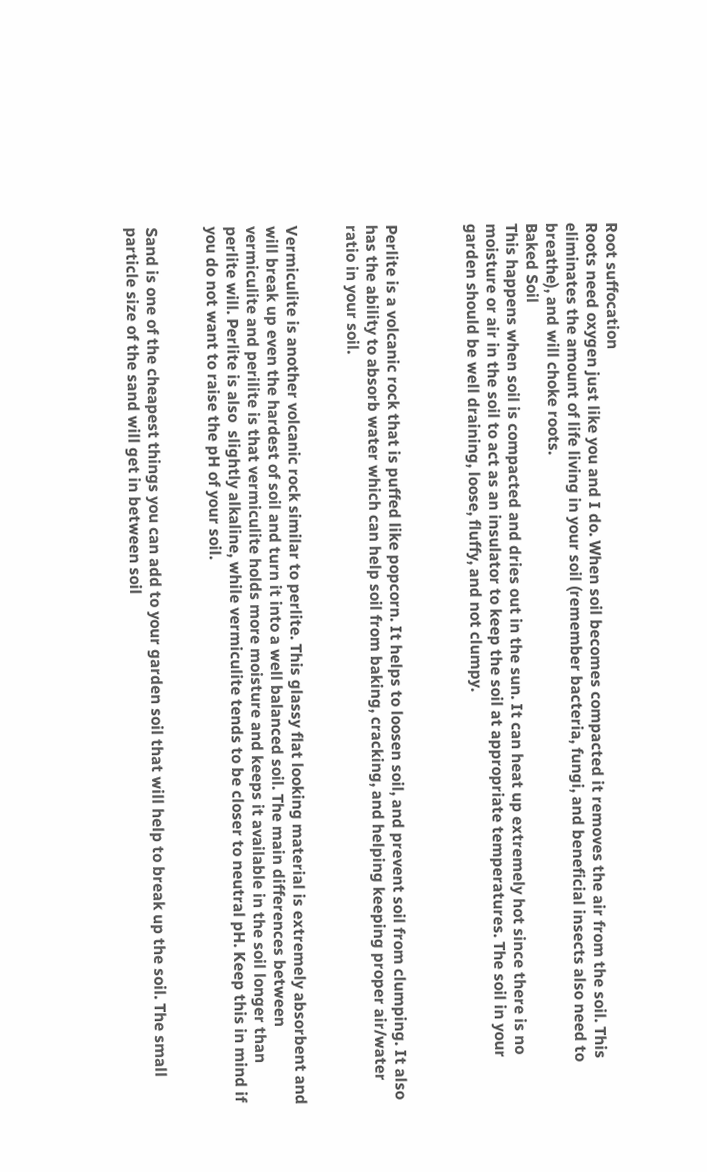Root suffocation
Roots need oxygen just like you and I do. When soil becomes compacted it removes the air from the soil. This eliminates the amount of life living in your soil (remember bacteria, fungi, and beneficial insects also need to breathe), and will choke roots.
Baked Soil
This happens when soil is compacted and dries out in the sun. It can heat up extremely hot since there is no moisture or air in the soil to act as an insulator to keep the soil at appropriate temperatures. The soil in your garden should be well draining, loose, fluffy, and not clumpy.



Perlite is a volcanic rock that is puffed like popcorn. It helps to loosen soil, and prevent soil from clumping. It also has the ability to absorb water which can help soil from baking, cracking, and helping keeping proper air/water ratio in your soil.


Vermiculite is another volcanic rock similar to perlite. This glassy flat looking material is extremely absorbent and will break up even the hardest of soil and turn it into a well balanced soil. The main differences between vermiculite and perilite is that vermiculite holds more moisture and keeps it available in the soil longer than perlite will. Perlite is also  slightly alkaline, while vermiculite tends to be closer to neutral pH. Keep this in mind if you do not want to raise the pH of your soil.


Sand is one of the cheapest things you can add to your garden soil that will help to break up the soil. The small particle size of the sand will get in between soil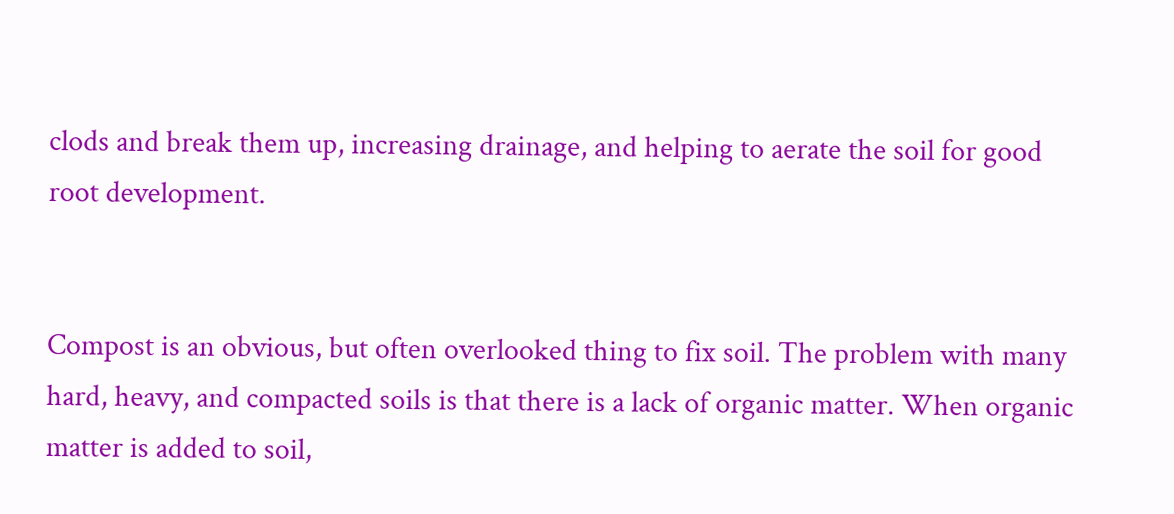clods and break them up, increasing drainage, and helping to aerate the soil for good root development.


Compost is an obvious, but often overlooked thing to fix soil. The problem with many hard, heavy, and compacted soils is that there is a lack of organic matter. When organic matter is added to soil,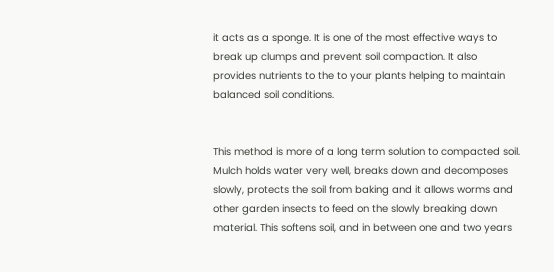it acts as a sponge. It is one of the most effective ways to break up clumps and prevent soil compaction. It also provides nutrients to the to your plants helping to maintain balanced soil conditions.


This method is more of a long term solution to compacted soil. Mulch holds water very well, breaks down and decomposes slowly, protects the soil from baking and it allows worms and other garden insects to feed on the slowly breaking down material. This softens soil, and in between one and two years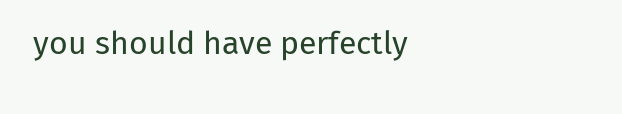you should have perfectly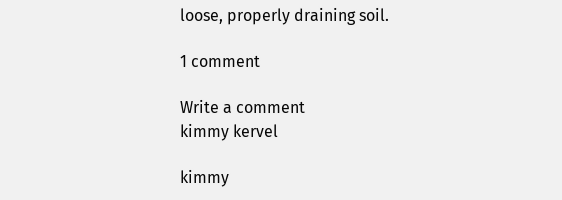loose, properly draining soil.

1 comment

Write a comment
kimmy kervel

kimmy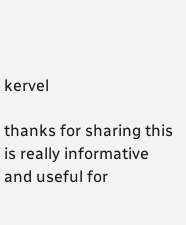kervel

thanks for sharing this is really informative and useful for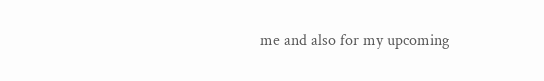me and also for my upcoming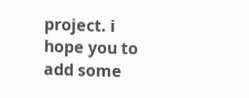project. i hope you to add some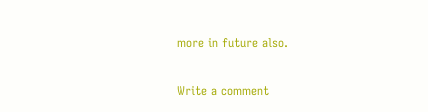more in future also.

Write a comment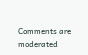Comments are moderated